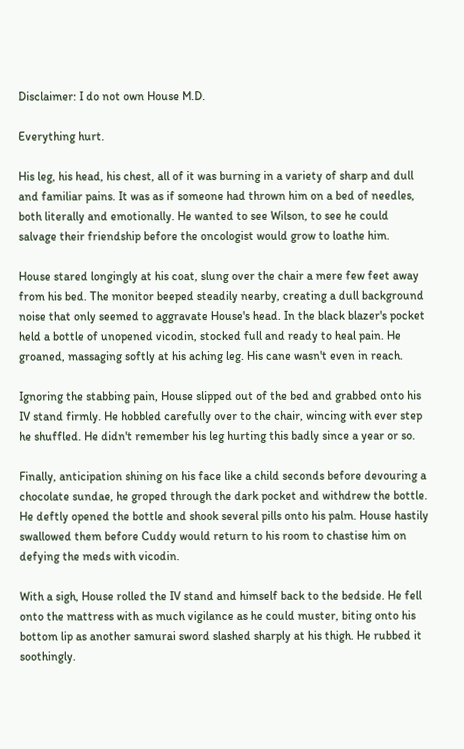Disclaimer: I do not own House M.D.

Everything hurt.

His leg, his head, his chest, all of it was burning in a variety of sharp and dull and familiar pains. It was as if someone had thrown him on a bed of needles, both literally and emotionally. He wanted to see Wilson, to see he could salvage their friendship before the oncologist would grow to loathe him.

House stared longingly at his coat, slung over the chair a mere few feet away from his bed. The monitor beeped steadily nearby, creating a dull background noise that only seemed to aggravate House's head. In the black blazer's pocket held a bottle of unopened vicodin, stocked full and ready to heal pain. He groaned, massaging softly at his aching leg. His cane wasn't even in reach.

Ignoring the stabbing pain, House slipped out of the bed and grabbed onto his IV stand firmly. He hobbled carefully over to the chair, wincing with ever step he shuffled. He didn't remember his leg hurting this badly since a year or so.

Finally, anticipation shining on his face like a child seconds before devouring a chocolate sundae, he groped through the dark pocket and withdrew the bottle. He deftly opened the bottle and shook several pills onto his palm. House hastily swallowed them before Cuddy would return to his room to chastise him on defying the meds with vicodin.

With a sigh, House rolled the IV stand and himself back to the bedside. He fell onto the mattress with as much vigilance as he could muster, biting onto his bottom lip as another samurai sword slashed sharply at his thigh. He rubbed it soothingly.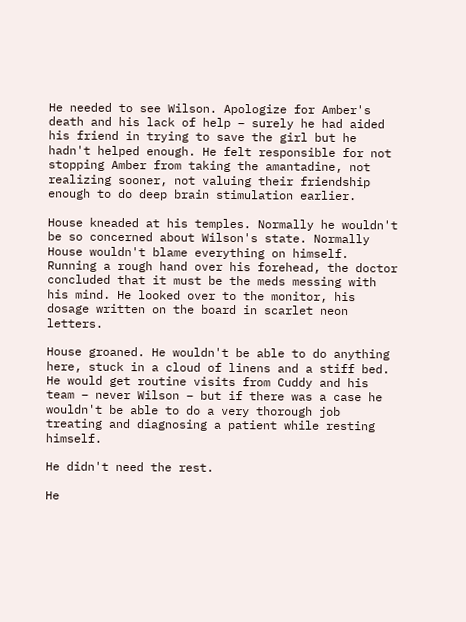He needed to see Wilson. Apologize for Amber's death and his lack of help – surely he had aided his friend in trying to save the girl but he hadn't helped enough. He felt responsible for not stopping Amber from taking the amantadine, not realizing sooner, not valuing their friendship enough to do deep brain stimulation earlier.

House kneaded at his temples. Normally he wouldn't be so concerned about Wilson's state. Normally House wouldn't blame everything on himself. Running a rough hand over his forehead, the doctor concluded that it must be the meds messing with his mind. He looked over to the monitor, his dosage written on the board in scarlet neon letters.

House groaned. He wouldn't be able to do anything here, stuck in a cloud of linens and a stiff bed. He would get routine visits from Cuddy and his team – never Wilson – but if there was a case he wouldn't be able to do a very thorough job treating and diagnosing a patient while resting himself.

He didn't need the rest.

He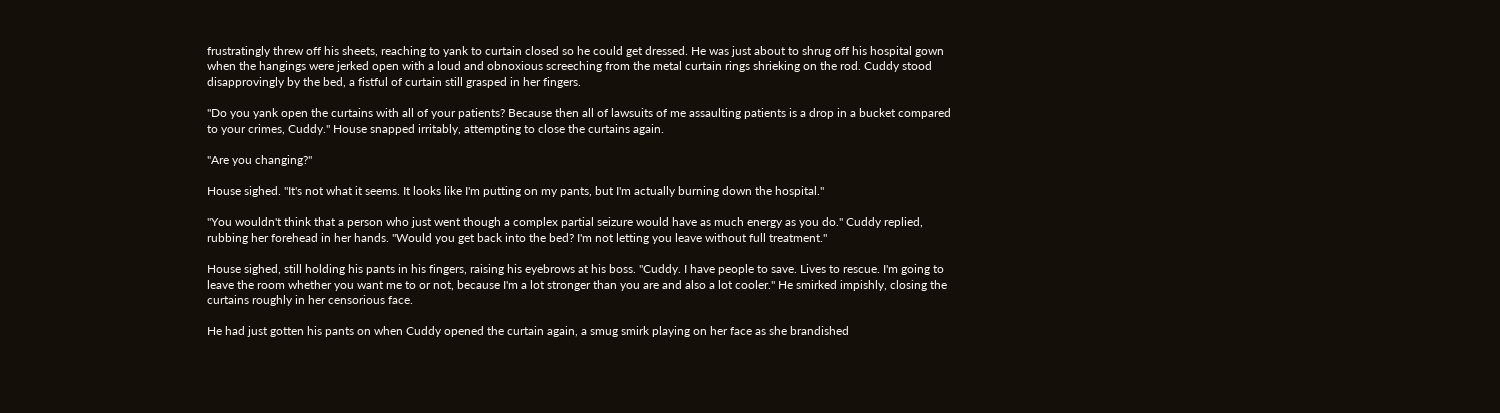frustratingly threw off his sheets, reaching to yank to curtain closed so he could get dressed. He was just about to shrug off his hospital gown when the hangings were jerked open with a loud and obnoxious screeching from the metal curtain rings shrieking on the rod. Cuddy stood disapprovingly by the bed, a fistful of curtain still grasped in her fingers.

"Do you yank open the curtains with all of your patients? Because then all of lawsuits of me assaulting patients is a drop in a bucket compared to your crimes, Cuddy." House snapped irritably, attempting to close the curtains again.

"Are you changing?"

House sighed. "It's not what it seems. It looks like I'm putting on my pants, but I'm actually burning down the hospital."

"You wouldn't think that a person who just went though a complex partial seizure would have as much energy as you do." Cuddy replied, rubbing her forehead in her hands. "Would you get back into the bed? I'm not letting you leave without full treatment."

House sighed, still holding his pants in his fingers, raising his eyebrows at his boss. "Cuddy. I have people to save. Lives to rescue. I'm going to leave the room whether you want me to or not, because I'm a lot stronger than you are and also a lot cooler." He smirked impishly, closing the curtains roughly in her censorious face.

He had just gotten his pants on when Cuddy opened the curtain again, a smug smirk playing on her face as she brandished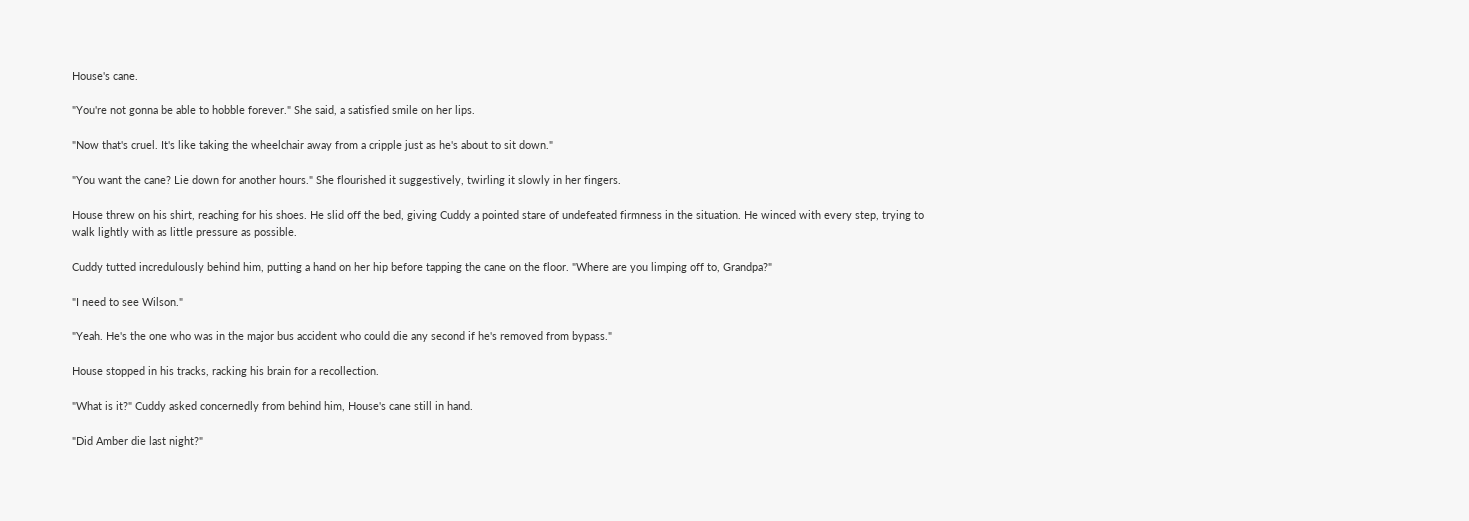House's cane.

"You're not gonna be able to hobble forever." She said, a satisfied smile on her lips.

"Now that's cruel. It's like taking the wheelchair away from a cripple just as he's about to sit down."

"You want the cane? Lie down for another hours." She flourished it suggestively, twirling it slowly in her fingers.

House threw on his shirt, reaching for his shoes. He slid off the bed, giving Cuddy a pointed stare of undefeated firmness in the situation. He winced with every step, trying to walk lightly with as little pressure as possible.

Cuddy tutted incredulously behind him, putting a hand on her hip before tapping the cane on the floor. "Where are you limping off to, Grandpa?"

"I need to see Wilson."

"Yeah. He's the one who was in the major bus accident who could die any second if he's removed from bypass."

House stopped in his tracks, racking his brain for a recollection.

"What is it?" Cuddy asked concernedly from behind him, House's cane still in hand.

"Did Amber die last night?"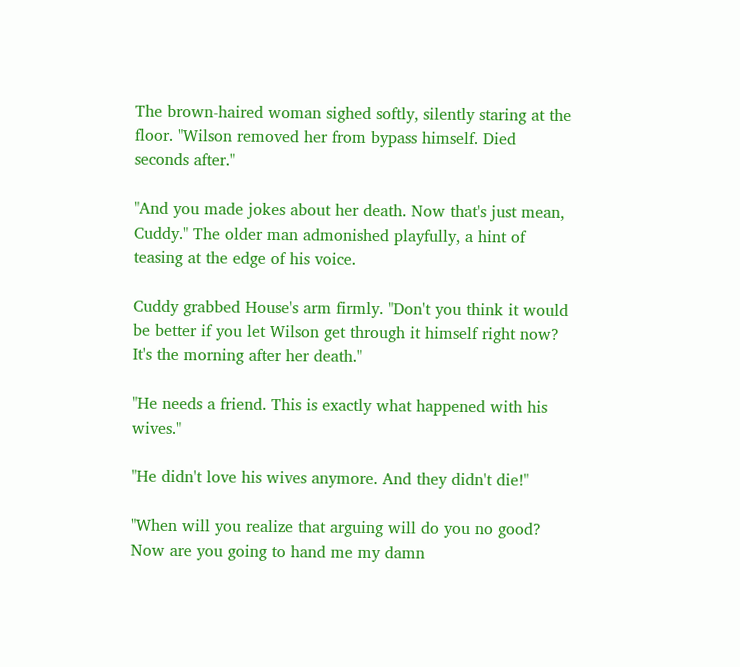The brown-haired woman sighed softly, silently staring at the floor. "Wilson removed her from bypass himself. Died seconds after."

"And you made jokes about her death. Now that's just mean, Cuddy." The older man admonished playfully, a hint of teasing at the edge of his voice.

Cuddy grabbed House's arm firmly. "Don't you think it would be better if you let Wilson get through it himself right now? It's the morning after her death."

"He needs a friend. This is exactly what happened with his wives."

"He didn't love his wives anymore. And they didn't die!"

"When will you realize that arguing will do you no good? Now are you going to hand me my damn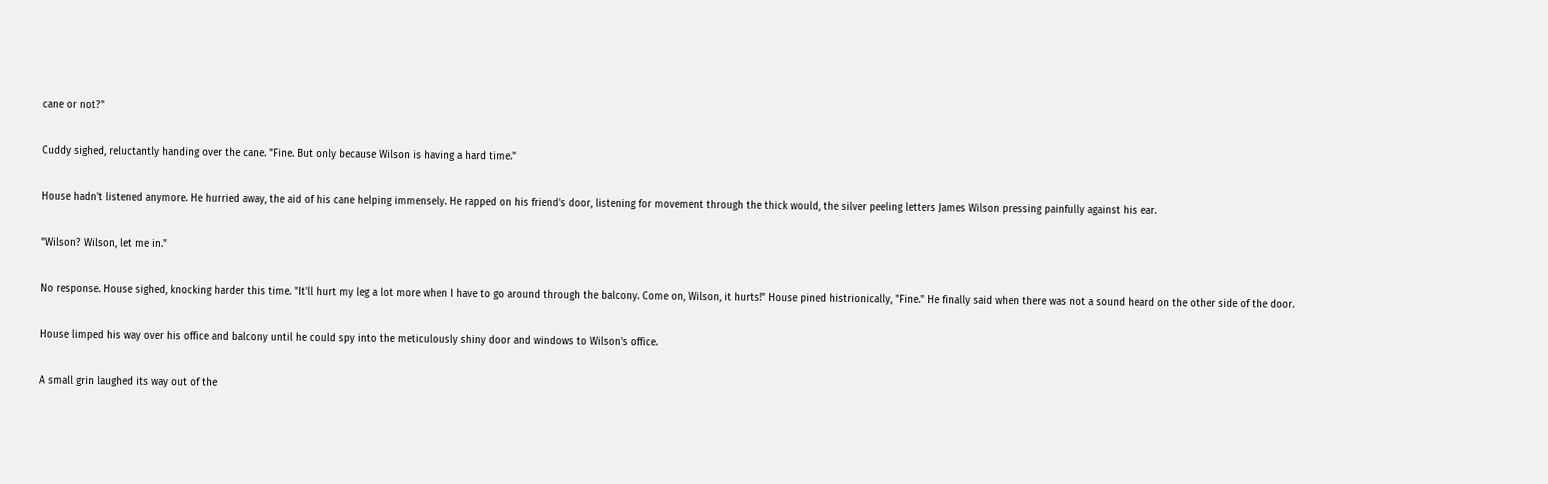cane or not?"

Cuddy sighed, reluctantly handing over the cane. "Fine. But only because Wilson is having a hard time."

House hadn't listened anymore. He hurried away, the aid of his cane helping immensely. He rapped on his friend's door, listening for movement through the thick would, the silver peeling letters James Wilson pressing painfully against his ear.

"Wilson? Wilson, let me in."

No response. House sighed, knocking harder this time. "It'll hurt my leg a lot more when I have to go around through the balcony. Come on, Wilson, it hurts!" House pined histrionically, "Fine." He finally said when there was not a sound heard on the other side of the door.

House limped his way over his office and balcony until he could spy into the meticulously shiny door and windows to Wilson's office.

A small grin laughed its way out of the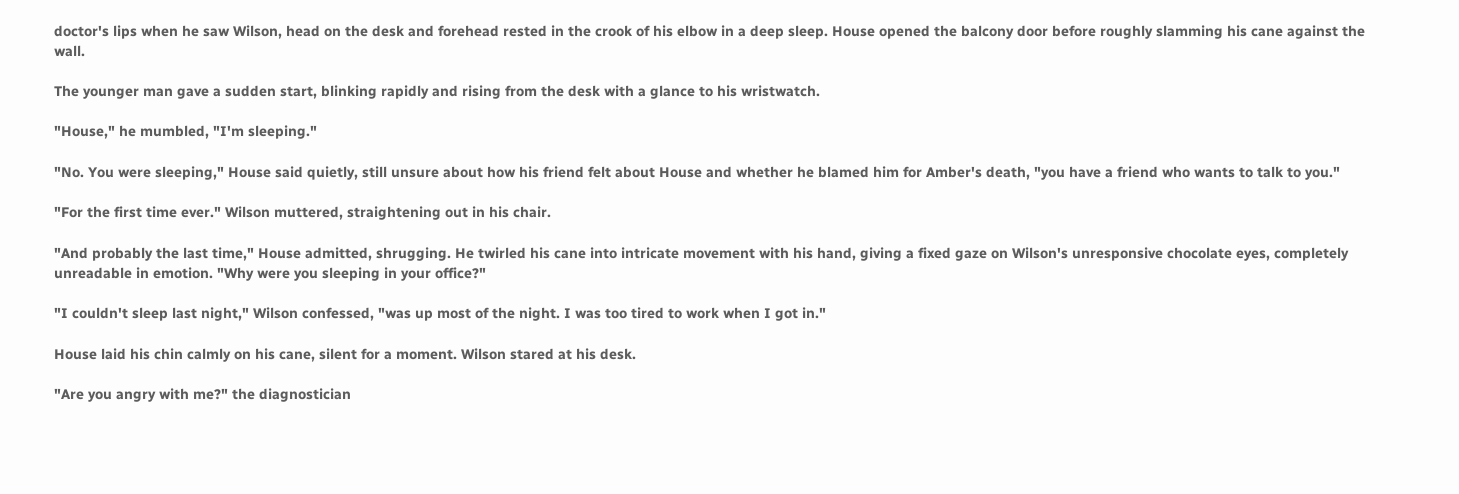doctor's lips when he saw Wilson, head on the desk and forehead rested in the crook of his elbow in a deep sleep. House opened the balcony door before roughly slamming his cane against the wall.

The younger man gave a sudden start, blinking rapidly and rising from the desk with a glance to his wristwatch.

"House," he mumbled, "I'm sleeping."

"No. You were sleeping," House said quietly, still unsure about how his friend felt about House and whether he blamed him for Amber's death, "you have a friend who wants to talk to you."

"For the first time ever." Wilson muttered, straightening out in his chair.

"And probably the last time," House admitted, shrugging. He twirled his cane into intricate movement with his hand, giving a fixed gaze on Wilson's unresponsive chocolate eyes, completely unreadable in emotion. "Why were you sleeping in your office?"

"I couldn't sleep last night," Wilson confessed, "was up most of the night. I was too tired to work when I got in."

House laid his chin calmly on his cane, silent for a moment. Wilson stared at his desk.

"Are you angry with me?" the diagnostician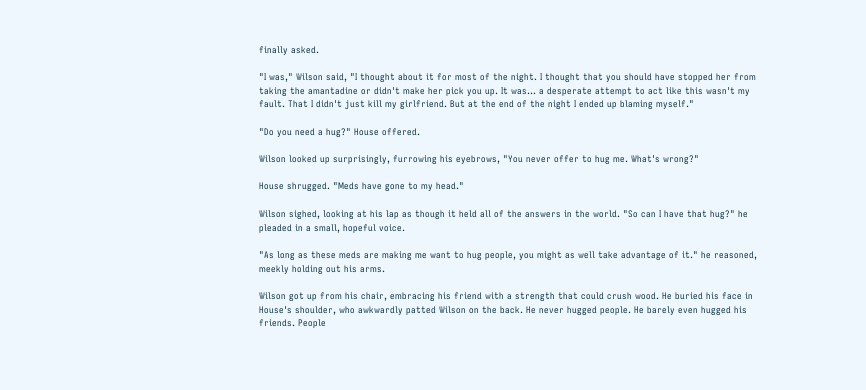finally asked.

"I was," Wilson said, "I thought about it for most of the night. I thought that you should have stopped her from taking the amantadine or didn't make her pick you up. It was… a desperate attempt to act like this wasn't my fault. That I didn't just kill my girlfriend. But at the end of the night I ended up blaming myself."

"Do you need a hug?" House offered.

Wilson looked up surprisingly, furrowing his eyebrows, "You never offer to hug me. What's wrong?"

House shrugged. "Meds have gone to my head."

Wilson sighed, looking at his lap as though it held all of the answers in the world. "So can I have that hug?" he pleaded in a small, hopeful voice.

"As long as these meds are making me want to hug people, you might as well take advantage of it." he reasoned, meekly holding out his arms.

Wilson got up from his chair, embracing his friend with a strength that could crush wood. He buried his face in House's shoulder, who awkwardly patted Wilson on the back. He never hugged people. He barely even hugged his friends. People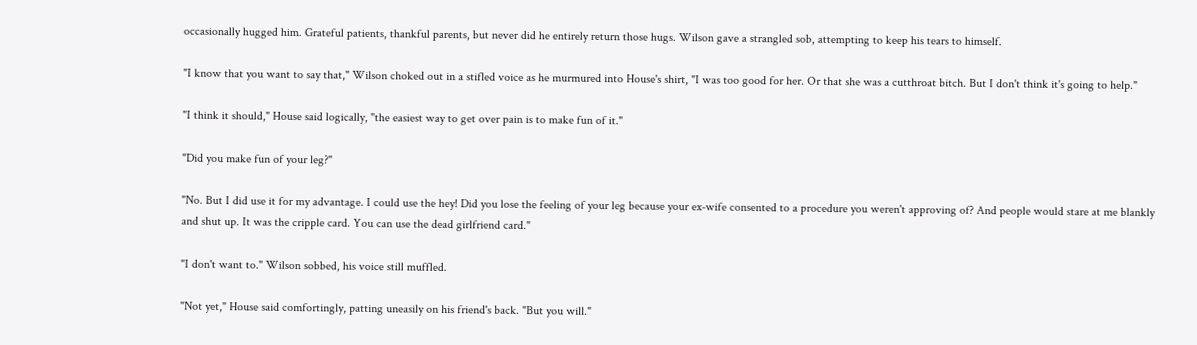occasionally hugged him. Grateful patients, thankful parents, but never did he entirely return those hugs. Wilson gave a strangled sob, attempting to keep his tears to himself.

"I know that you want to say that," Wilson choked out in a stifled voice as he murmured into House's shirt, "I was too good for her. Or that she was a cutthroat bitch. But I don't think it's going to help."

"I think it should," House said logically, "the easiest way to get over pain is to make fun of it."

"Did you make fun of your leg?"

"No. But I did use it for my advantage. I could use the hey! Did you lose the feeling of your leg because your ex-wife consented to a procedure you weren't approving of? And people would stare at me blankly and shut up. It was the cripple card. You can use the dead girlfriend card."

"I don't want to." Wilson sobbed, his voice still muffled.

"Not yet," House said comfortingly, patting uneasily on his friend's back. "But you will."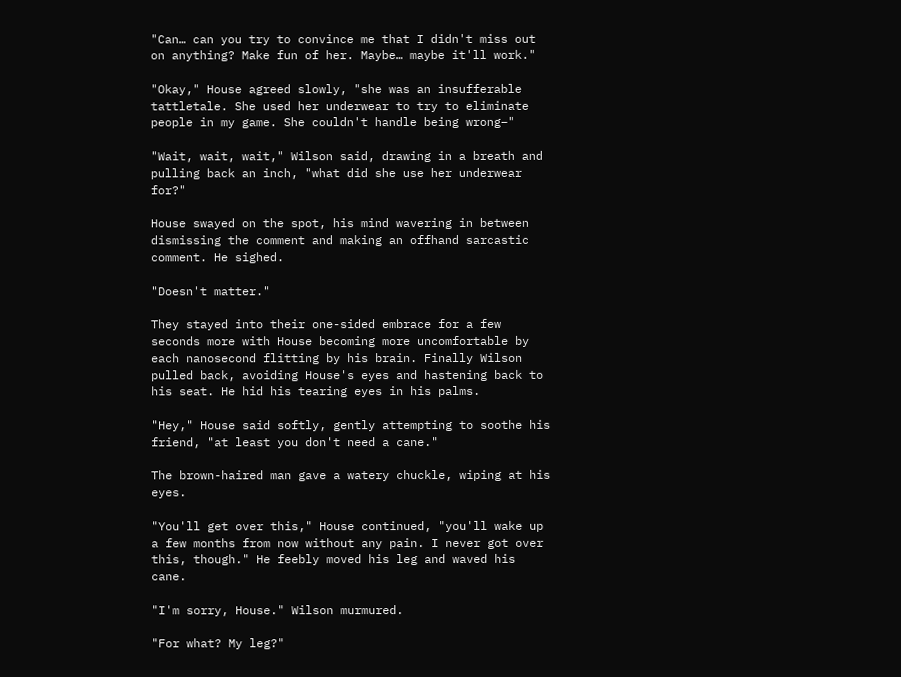"Can… can you try to convince me that I didn't miss out on anything? Make fun of her. Maybe… maybe it'll work."

"Okay," House agreed slowly, "she was an insufferable tattletale. She used her underwear to try to eliminate people in my game. She couldn't handle being wrong–"

"Wait, wait, wait," Wilson said, drawing in a breath and pulling back an inch, "what did she use her underwear for?"

House swayed on the spot, his mind wavering in between dismissing the comment and making an offhand sarcastic comment. He sighed.

"Doesn't matter."

They stayed into their one-sided embrace for a few seconds more with House becoming more uncomfortable by each nanosecond flitting by his brain. Finally Wilson pulled back, avoiding House's eyes and hastening back to his seat. He hid his tearing eyes in his palms.

"Hey," House said softly, gently attempting to soothe his friend, "at least you don't need a cane."

The brown-haired man gave a watery chuckle, wiping at his eyes.

"You'll get over this," House continued, "you'll wake up a few months from now without any pain. I never got over this, though." He feebly moved his leg and waved his cane.

"I'm sorry, House." Wilson murmured.

"For what? My leg?"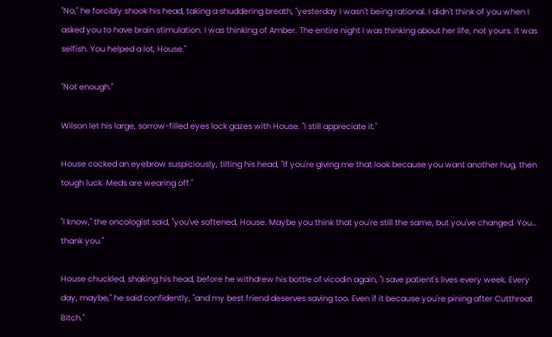"No," he forcibly shook his head, taking a shuddering breath, "yesterday I wasn't being rational. I didn't think of you when I asked you to have brain stimulation. I was thinking of Amber. The entire night I was thinking about her life, not yours. It was selfish. You helped a lot, House."

"Not enough."

Wilson let his large, sorrow-filled eyes lock gazes with House. "I still appreciate it."

House cocked an eyebrow suspiciously, tilting his head, "If you're giving me that look because you want another hug, then tough luck. Meds are wearing off."

"I know," the oncologist said, "you've softened, House. Maybe you think that you're still the same, but you've changed. You… thank you."

House chuckled, shaking his head, before he withdrew his bottle of vicodin again, "I save patient's lives every week. Every day, maybe," he said confidently, "and my best friend deserves saving too. Even if it because you're pining after Cutthroat Bitch."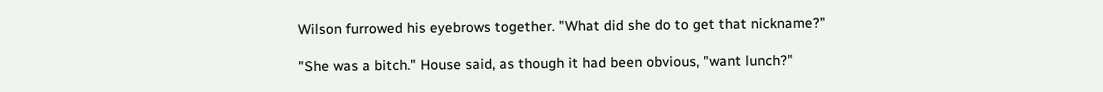Wilson furrowed his eyebrows together. "What did she do to get that nickname?"

"She was a bitch." House said, as though it had been obvious, "want lunch?"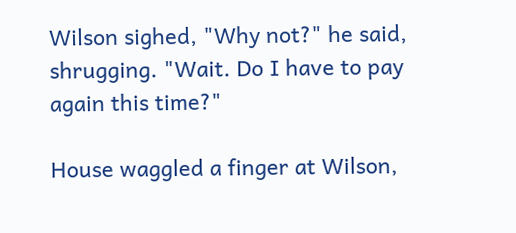Wilson sighed, "Why not?" he said, shrugging. "Wait. Do I have to pay again this time?"

House waggled a finger at Wilson,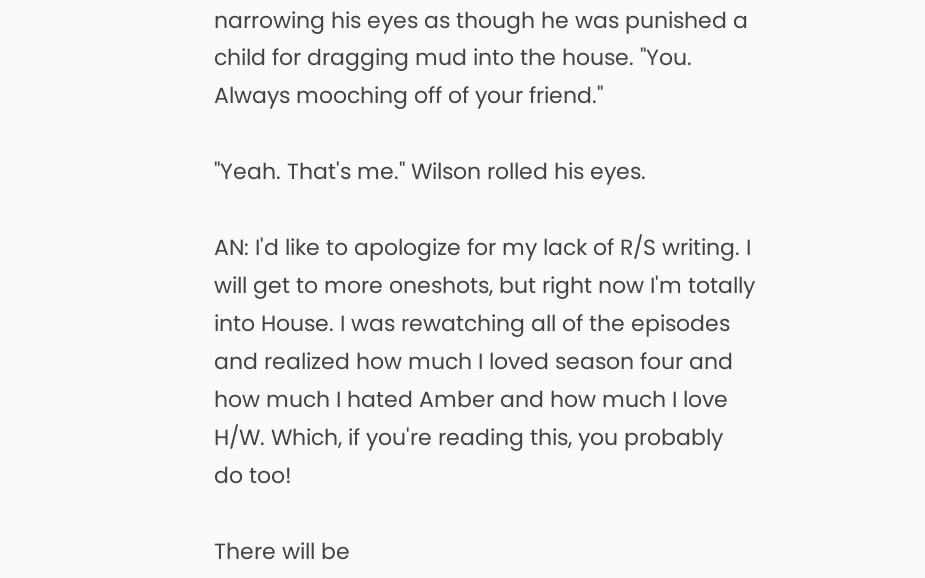narrowing his eyes as though he was punished a child for dragging mud into the house. "You. Always mooching off of your friend."

"Yeah. That's me." Wilson rolled his eyes.

AN: I'd like to apologize for my lack of R/S writing. I will get to more oneshots, but right now I'm totally into House. I was rewatching all of the episodes and realized how much I loved season four and how much I hated Amber and how much I love H/W. Which, if you're reading this, you probably do too!

There will be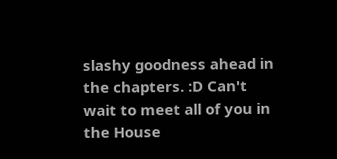slashy goodness ahead in the chapters. :D Can't wait to meet all of you in the House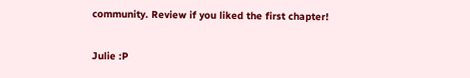community. Review if you liked the first chapter!


Julie :P